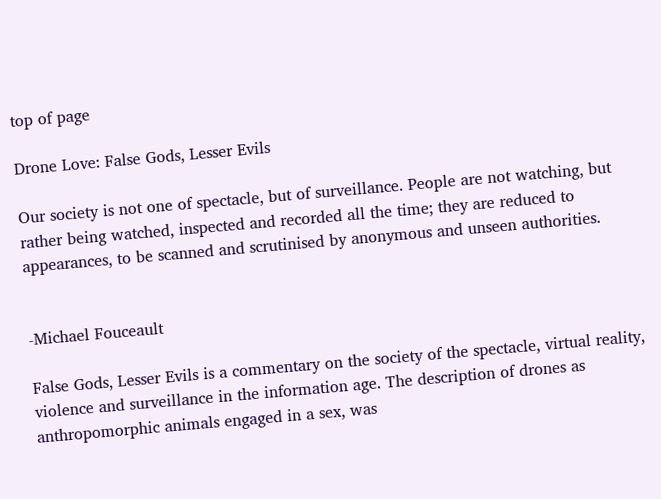top of page

Drone Love: False Gods, Lesser Evils

Our society is not one of spectacle, but of surveillance. People are not watching, but rather being watched, inspected and recorded all the time; they are reduced to appearances, to be scanned and scrutinised by anonymous and unseen authorities.


-Michael Fouceault

False Gods, Lesser Evils is a commentary on the society of the spectacle, virtual reality, violence and surveillance in the information age. The description of drones as anthropomorphic animals engaged in a sex, was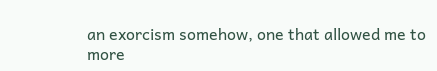an exorcism somehow, one that allowed me to more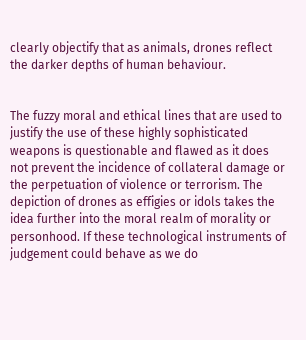clearly objectify that as animals, drones reflect the darker depths of human behaviour.


The fuzzy moral and ethical lines that are used to justify the use of these highly sophisticated weapons is questionable and flawed as it does not prevent the incidence of collateral damage or the perpetuation of violence or terrorism. The depiction of drones as effigies or idols takes the idea further into the moral realm of morality or personhood. If these technological instruments of judgement could behave as we do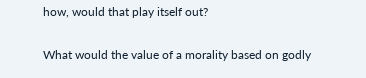how, would that play itself out?

What would the value of a morality based on godly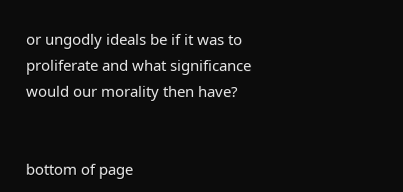or ungodly ideals be if it was to proliferate and what significance would our morality then have?


bottom of page